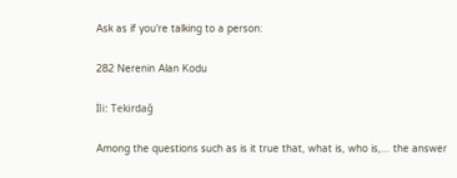Ask as if you're talking to a person:

282 Nerenin Alan Kodu

İli: Tekirdağ

Among the questions such as is it true that, what is, who is,... the answer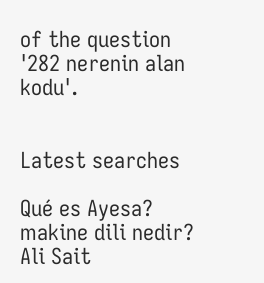of the question '282 nerenin alan kodu'.


Latest searches

Qué es Ayesa?
makine dili nedir?
Ali Sait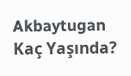Akbaytugan Kaç Yaşında?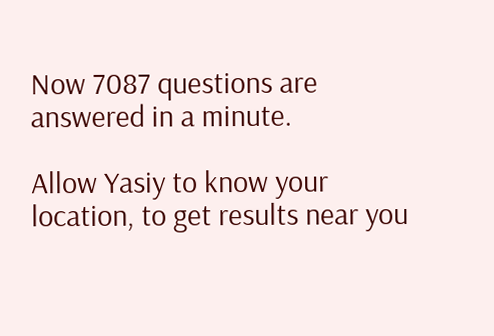Now 7087 questions are answered in a minute.

Allow Yasiy to know your location, to get results near you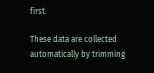first.

These data are collected automatically by trimming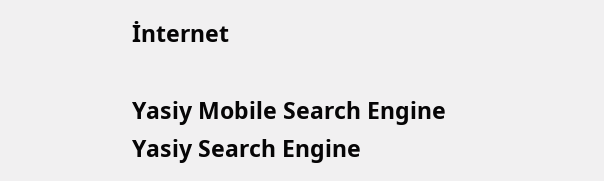İnternet

Yasiy Mobile Search Engine
Yasiy Search Engine